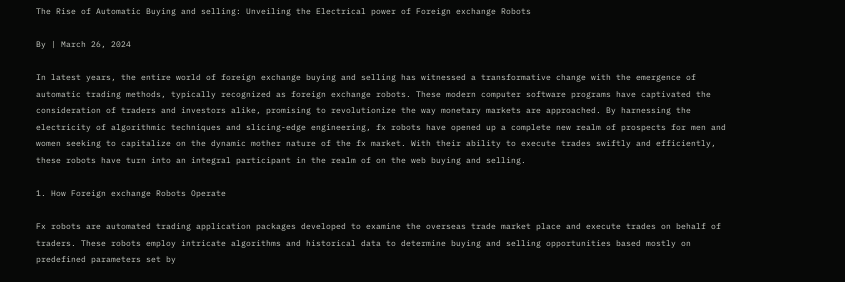The Rise of Automatic Buying and selling: Unveiling the Electrical power of Foreign exchange Robots

By | March 26, 2024

In latest years, the entire world of foreign exchange buying and selling has witnessed a transformative change with the emergence of automatic trading methods, typically recognized as foreign exchange robots. These modern computer software programs have captivated the consideration of traders and investors alike, promising to revolutionize the way monetary markets are approached. By harnessing the electricity of algorithmic techniques and slicing-edge engineering, fx robots have opened up a complete new realm of prospects for men and women seeking to capitalize on the dynamic mother nature of the fx market. With their ability to execute trades swiftly and efficiently, these robots have turn into an integral participant in the realm of on the web buying and selling.

1. How Foreign exchange Robots Operate

Fx robots are automated trading application packages developed to examine the overseas trade market place and execute trades on behalf of traders. These robots employ intricate algorithms and historical data to determine buying and selling opportunities based mostly on predefined parameters set by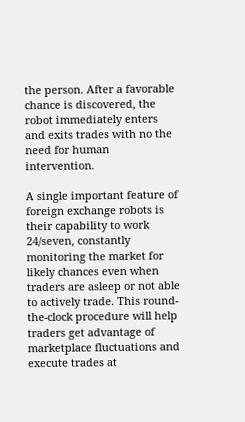the person. After a favorable chance is discovered, the robot immediately enters and exits trades with no the need for human intervention.

A single important feature of foreign exchange robots is their capability to work 24/seven, constantly monitoring the market for likely chances even when traders are asleep or not able to actively trade. This round-the-clock procedure will help traders get advantage of marketplace fluctuations and execute trades at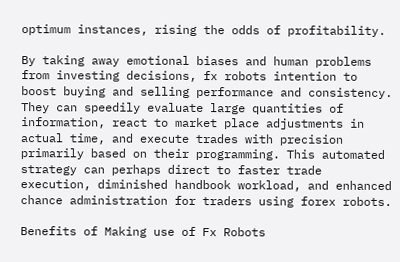optimum instances, rising the odds of profitability.

By taking away emotional biases and human problems from investing decisions, fx robots intention to boost buying and selling performance and consistency. They can speedily evaluate large quantities of information, react to market place adjustments in actual time, and execute trades with precision primarily based on their programming. This automated strategy can perhaps direct to faster trade execution, diminished handbook workload, and enhanced chance administration for traders using forex robots.

Benefits of Making use of Fx Robots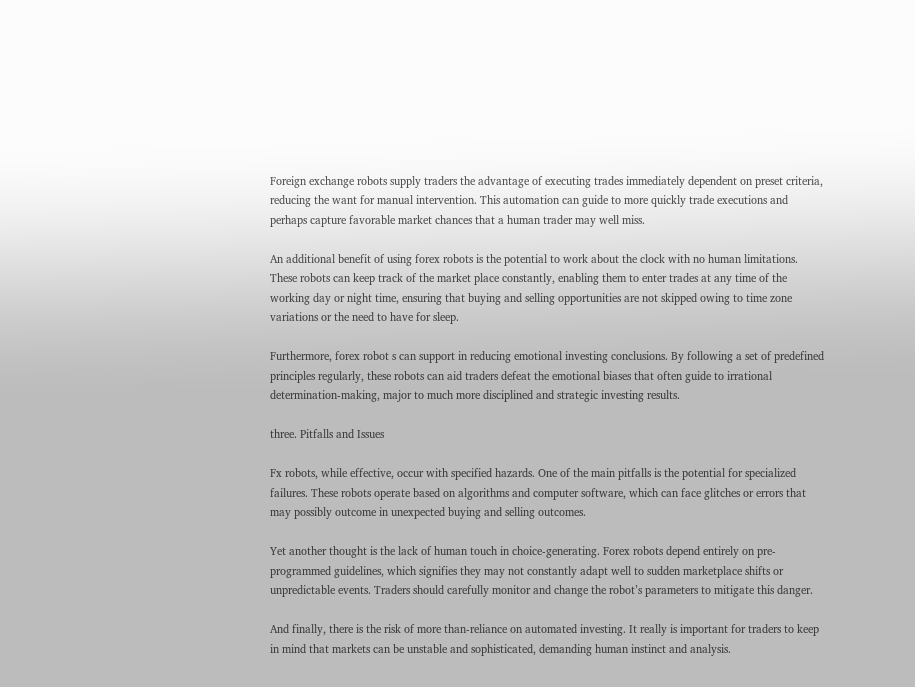Foreign exchange robots supply traders the advantage of executing trades immediately dependent on preset criteria, reducing the want for manual intervention. This automation can guide to more quickly trade executions and perhaps capture favorable market chances that a human trader may well miss.

An additional benefit of using forex robots is the potential to work about the clock with no human limitations. These robots can keep track of the market place constantly, enabling them to enter trades at any time of the working day or night time, ensuring that buying and selling opportunities are not skipped owing to time zone variations or the need to have for sleep.

Furthermore, forex robot s can support in reducing emotional investing conclusions. By following a set of predefined principles regularly, these robots can aid traders defeat the emotional biases that often guide to irrational determination-making, major to much more disciplined and strategic investing results.

three. Pitfalls and Issues

Fx robots, while effective, occur with specified hazards. One of the main pitfalls is the potential for specialized failures. These robots operate based on algorithms and computer software, which can face glitches or errors that may possibly outcome in unexpected buying and selling outcomes.

Yet another thought is the lack of human touch in choice-generating. Forex robots depend entirely on pre-programmed guidelines, which signifies they may not constantly adapt well to sudden marketplace shifts or unpredictable events. Traders should carefully monitor and change the robot’s parameters to mitigate this danger.

And finally, there is the risk of more than-reliance on automated investing. It really is important for traders to keep in mind that markets can be unstable and sophisticated, demanding human instinct and analysis.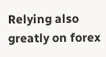Relying also greatly on forex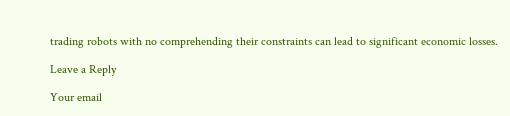trading robots with no comprehending their constraints can lead to significant economic losses.

Leave a Reply

Your email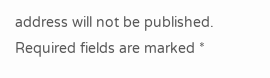address will not be published. Required fields are marked *